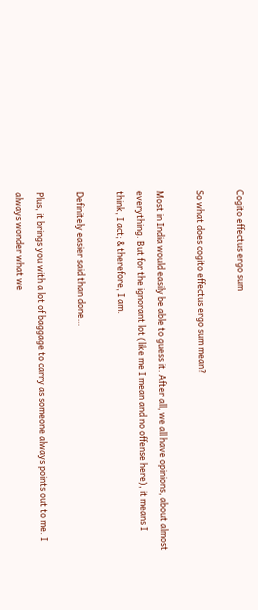Cogito effectus ergo sum

So what does cogito effectus ergo sum mean?

Most in India would easily be able to guess it. After all, we all have opinions, about almost everything. But for the ignorant lot (like me I mean and no offense here), it means I think, I act; & therefore, I am.

Definitely easier said than done…

Plus, it brings you with a lot of baggage to carry as someone always points out to me. I always wonder what we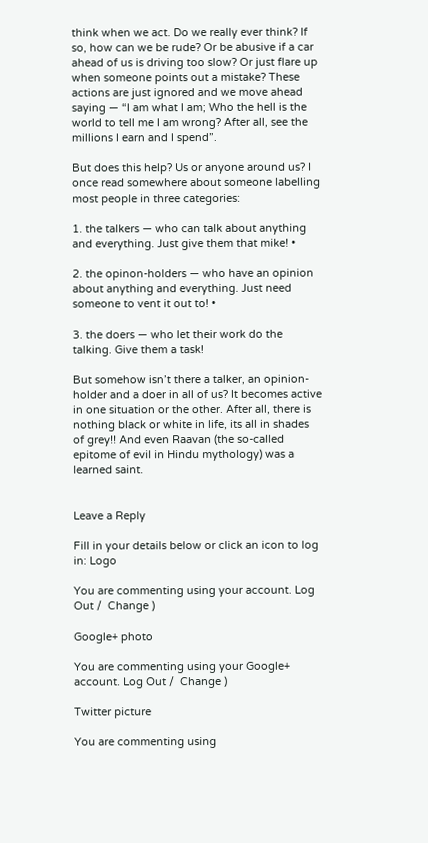think when we act. Do we really ever think? If so, how can we be rude? Or be abusive if a car ahead of us is driving too slow? Or just flare up when someone points out a mistake? These actions are just ignored and we move ahead saying — “I am what I am; Who the hell is the world to tell me I am wrong? After all, see the millions I earn and I spend”.

But does this help? Us or anyone around us? I once read somewhere about someone labelling most people in three categories:

1. the talkers — who can talk about anything and everything. Just give them that mike! •

2. the opinon-holders — who have an opinion about anything and everything. Just need someone to vent it out to! •

3. the doers — who let their work do the talking. Give them a task!

But somehow isn’t there a talker, an opinion-holder and a doer in all of us? It becomes active in one situation or the other. After all, there is nothing black or white in life, its all in shades of grey!! And even Raavan (the so-called epitome of evil in Hindu mythology) was a learned saint.


Leave a Reply

Fill in your details below or click an icon to log in: Logo

You are commenting using your account. Log Out /  Change )

Google+ photo

You are commenting using your Google+ account. Log Out /  Change )

Twitter picture

You are commenting using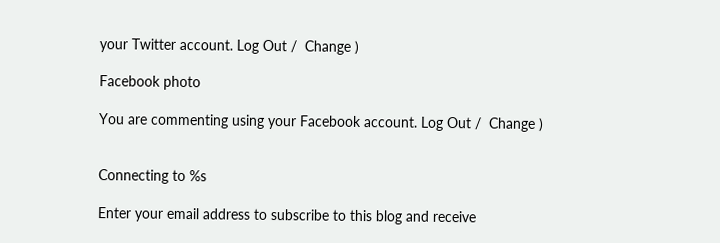your Twitter account. Log Out /  Change )

Facebook photo

You are commenting using your Facebook account. Log Out /  Change )


Connecting to %s

Enter your email address to subscribe to this blog and receive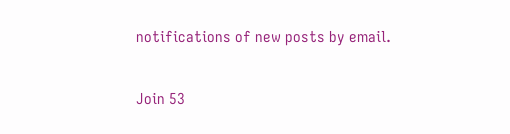notifications of new posts by email.

Join 53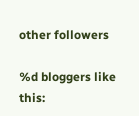other followers

%d bloggers like this: